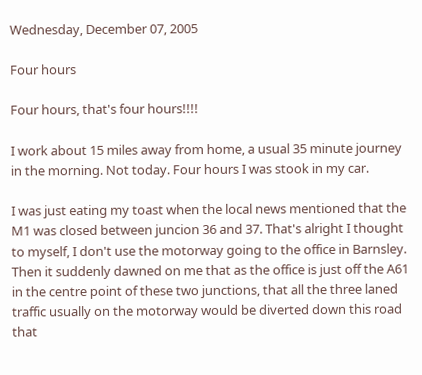Wednesday, December 07, 2005

Four hours

Four hours, that's four hours!!!!

I work about 15 miles away from home, a usual 35 minute journey in the morning. Not today. Four hours I was stook in my car.

I was just eating my toast when the local news mentioned that the M1 was closed between juncion 36 and 37. That's alright I thought to myself, I don't use the motorway going to the office in Barnsley. Then it suddenly dawned on me that as the office is just off the A61 in the centre point of these two junctions, that all the three laned traffic usually on the motorway would be diverted down this road that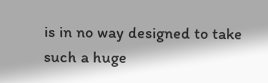is in no way designed to take such a huge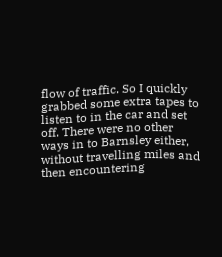flow of traffic. So I quickly grabbed some extra tapes to listen to in the car and set off. There were no other ways in to Barnsley either, without travelling miles and then encountering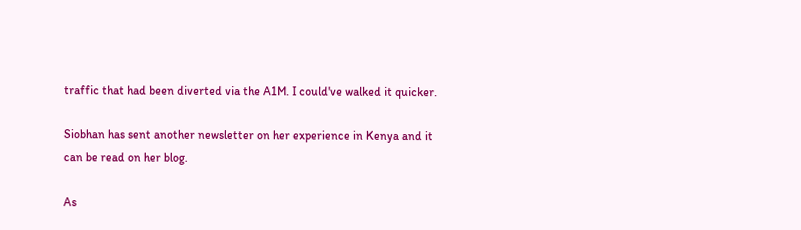traffic that had been diverted via the A1M. I could've walked it quicker.

Siobhan has sent another newsletter on her experience in Kenya and it can be read on her blog.

As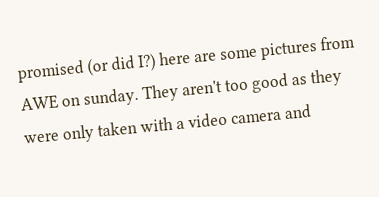promised (or did I?) here are some pictures from AWE on sunday. They aren't too good as they were only taken with a video camera and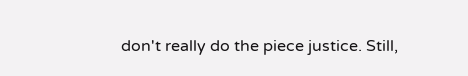don't really do the piece justice. Still,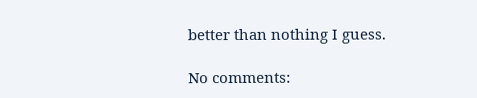better than nothing I guess.

No comments: